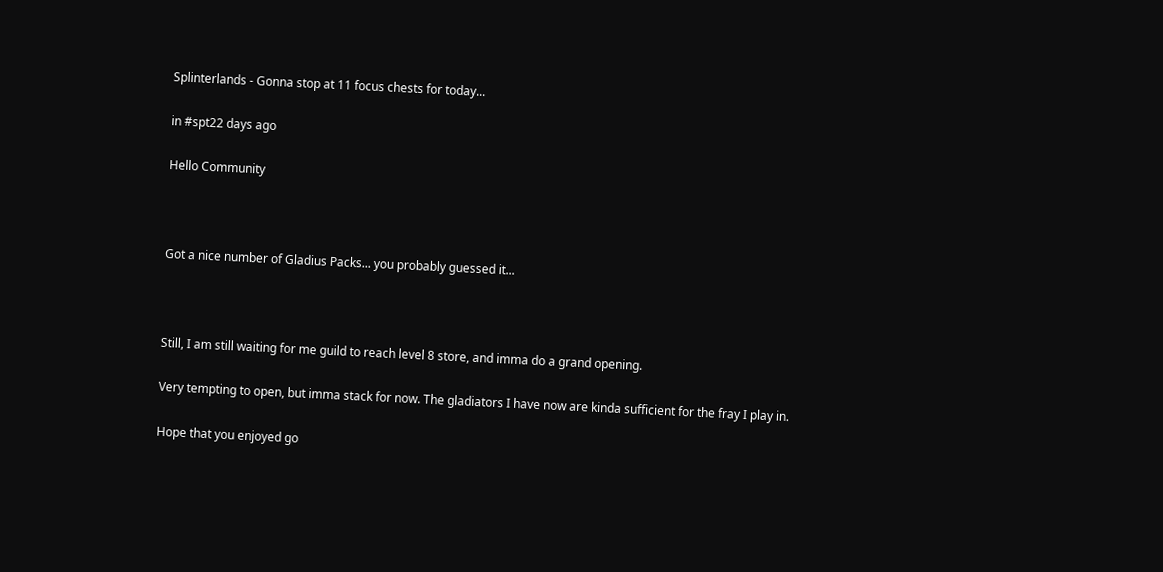Splinterlands - Gonna stop at 11 focus chests for today...

in #spt22 days ago

Hello Community



Got a nice number of Gladius Packs... you probably guessed it...



Still, I am still waiting for me guild to reach level 8 store, and imma do a grand opening.

Very tempting to open, but imma stack for now. The gladiators I have now are kinda sufficient for the fray I play in.

Hope that you enjoyed go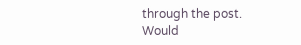through the post.
Would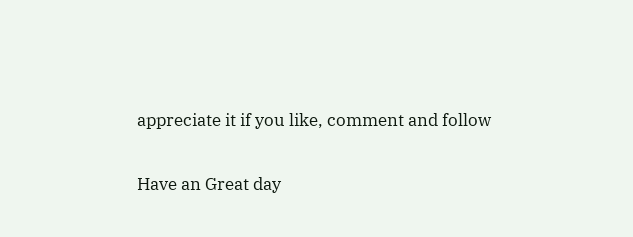appreciate it if you like, comment and follow

Have an Great day